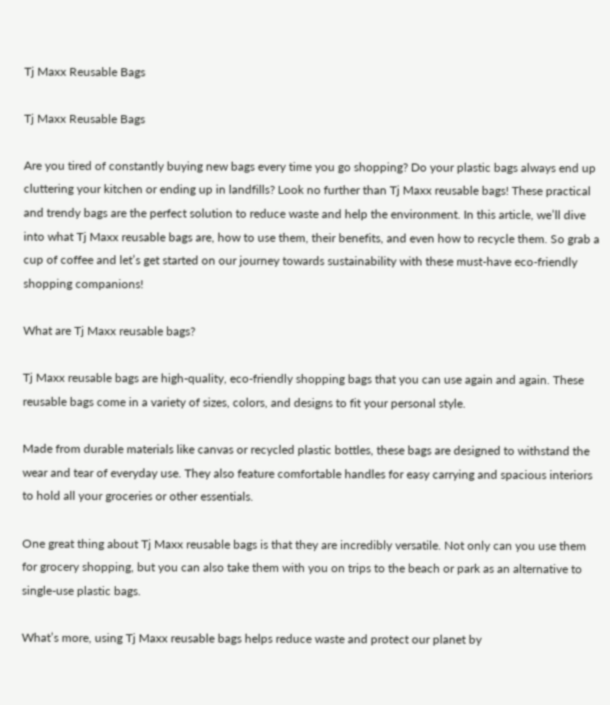Tj Maxx Reusable Bags

Tj Maxx Reusable Bags

Are you tired of constantly buying new bags every time you go shopping? Do your plastic bags always end up cluttering your kitchen or ending up in landfills? Look no further than Tj Maxx reusable bags! These practical and trendy bags are the perfect solution to reduce waste and help the environment. In this article, we’ll dive into what Tj Maxx reusable bags are, how to use them, their benefits, and even how to recycle them. So grab a cup of coffee and let’s get started on our journey towards sustainability with these must-have eco-friendly shopping companions!

What are Tj Maxx reusable bags?

Tj Maxx reusable bags are high-quality, eco-friendly shopping bags that you can use again and again. These reusable bags come in a variety of sizes, colors, and designs to fit your personal style.

Made from durable materials like canvas or recycled plastic bottles, these bags are designed to withstand the wear and tear of everyday use. They also feature comfortable handles for easy carrying and spacious interiors to hold all your groceries or other essentials.

One great thing about Tj Maxx reusable bags is that they are incredibly versatile. Not only can you use them for grocery shopping, but you can also take them with you on trips to the beach or park as an alternative to single-use plastic bags.

What’s more, using Tj Maxx reusable bags helps reduce waste and protect our planet by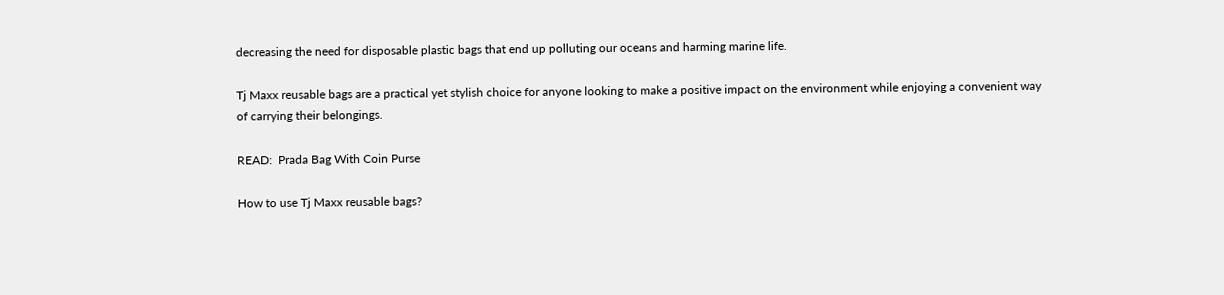decreasing the need for disposable plastic bags that end up polluting our oceans and harming marine life.

Tj Maxx reusable bags are a practical yet stylish choice for anyone looking to make a positive impact on the environment while enjoying a convenient way of carrying their belongings.

READ:  Prada Bag With Coin Purse

How to use Tj Maxx reusable bags?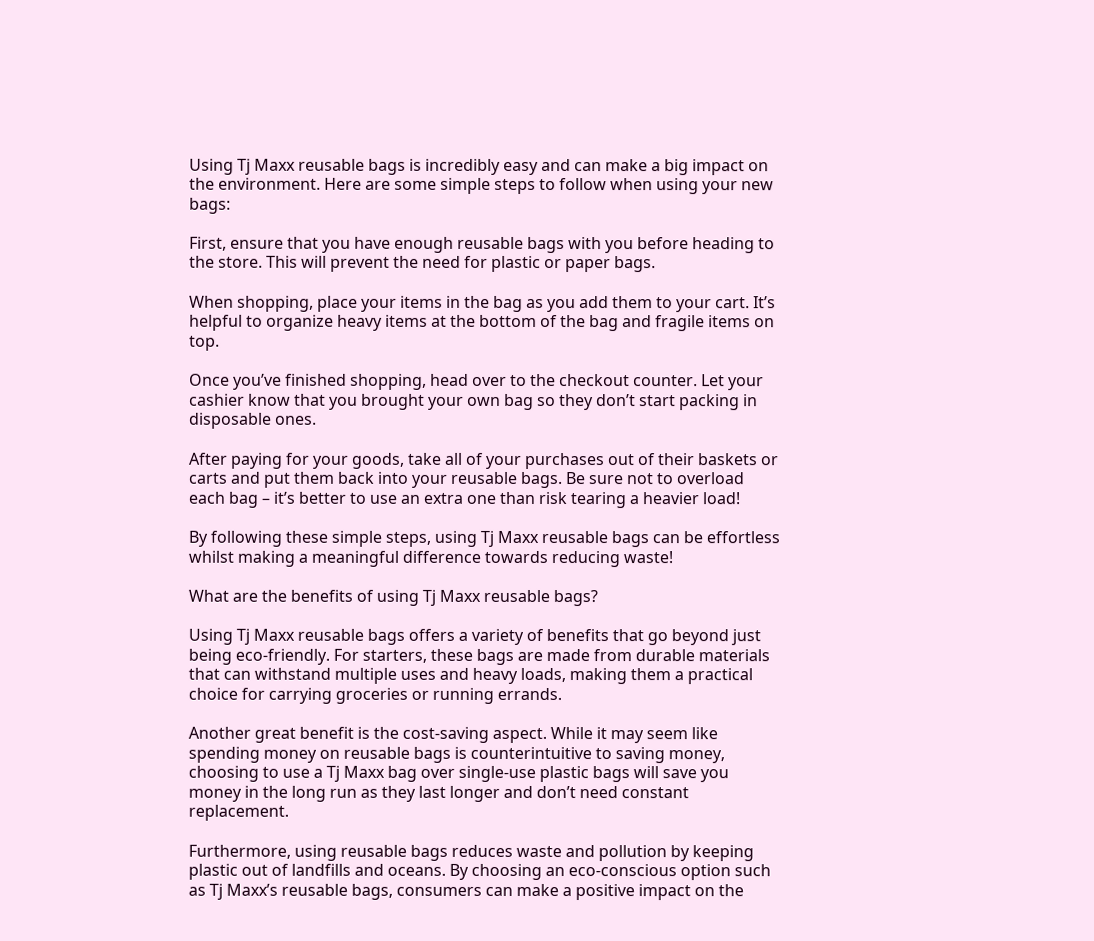Using Tj Maxx reusable bags is incredibly easy and can make a big impact on the environment. Here are some simple steps to follow when using your new bags:

First, ensure that you have enough reusable bags with you before heading to the store. This will prevent the need for plastic or paper bags.

When shopping, place your items in the bag as you add them to your cart. It’s helpful to organize heavy items at the bottom of the bag and fragile items on top.

Once you’ve finished shopping, head over to the checkout counter. Let your cashier know that you brought your own bag so they don’t start packing in disposable ones.

After paying for your goods, take all of your purchases out of their baskets or carts and put them back into your reusable bags. Be sure not to overload each bag – it’s better to use an extra one than risk tearing a heavier load!

By following these simple steps, using Tj Maxx reusable bags can be effortless whilst making a meaningful difference towards reducing waste!

What are the benefits of using Tj Maxx reusable bags?

Using Tj Maxx reusable bags offers a variety of benefits that go beyond just being eco-friendly. For starters, these bags are made from durable materials that can withstand multiple uses and heavy loads, making them a practical choice for carrying groceries or running errands.

Another great benefit is the cost-saving aspect. While it may seem like spending money on reusable bags is counterintuitive to saving money, choosing to use a Tj Maxx bag over single-use plastic bags will save you money in the long run as they last longer and don’t need constant replacement.

Furthermore, using reusable bags reduces waste and pollution by keeping plastic out of landfills and oceans. By choosing an eco-conscious option such as Tj Maxx’s reusable bags, consumers can make a positive impact on the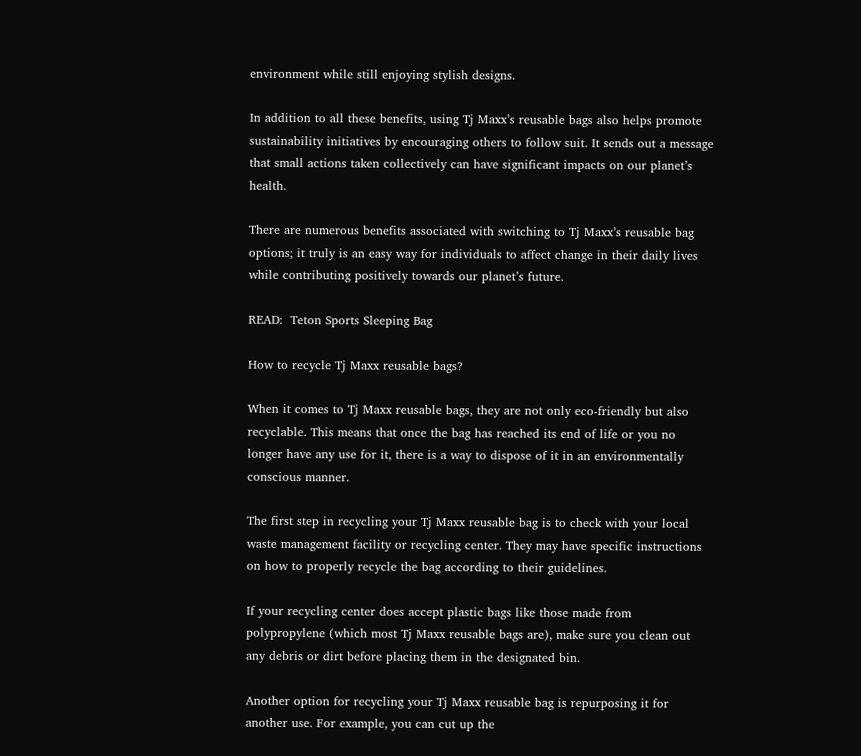environment while still enjoying stylish designs.

In addition to all these benefits, using Tj Maxx’s reusable bags also helps promote sustainability initiatives by encouraging others to follow suit. It sends out a message that small actions taken collectively can have significant impacts on our planet’s health.

There are numerous benefits associated with switching to Tj Maxx’s reusable bag options; it truly is an easy way for individuals to affect change in their daily lives while contributing positively towards our planet’s future.

READ:  Teton Sports Sleeping Bag

How to recycle Tj Maxx reusable bags?

When it comes to Tj Maxx reusable bags, they are not only eco-friendly but also recyclable. This means that once the bag has reached its end of life or you no longer have any use for it, there is a way to dispose of it in an environmentally conscious manner.

The first step in recycling your Tj Maxx reusable bag is to check with your local waste management facility or recycling center. They may have specific instructions on how to properly recycle the bag according to their guidelines.

If your recycling center does accept plastic bags like those made from polypropylene (which most Tj Maxx reusable bags are), make sure you clean out any debris or dirt before placing them in the designated bin.

Another option for recycling your Tj Maxx reusable bag is repurposing it for another use. For example, you can cut up the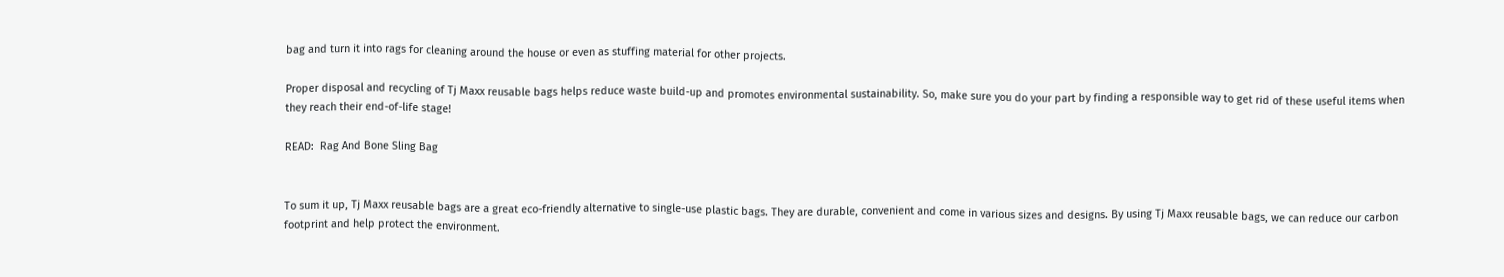bag and turn it into rags for cleaning around the house or even as stuffing material for other projects.

Proper disposal and recycling of Tj Maxx reusable bags helps reduce waste build-up and promotes environmental sustainability. So, make sure you do your part by finding a responsible way to get rid of these useful items when they reach their end-of-life stage!

READ:  Rag And Bone Sling Bag


To sum it up, Tj Maxx reusable bags are a great eco-friendly alternative to single-use plastic bags. They are durable, convenient and come in various sizes and designs. By using Tj Maxx reusable bags, we can reduce our carbon footprint and help protect the environment.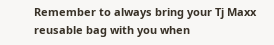Remember to always bring your Tj Maxx reusable bag with you when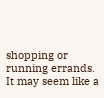shopping or running errands. It may seem like a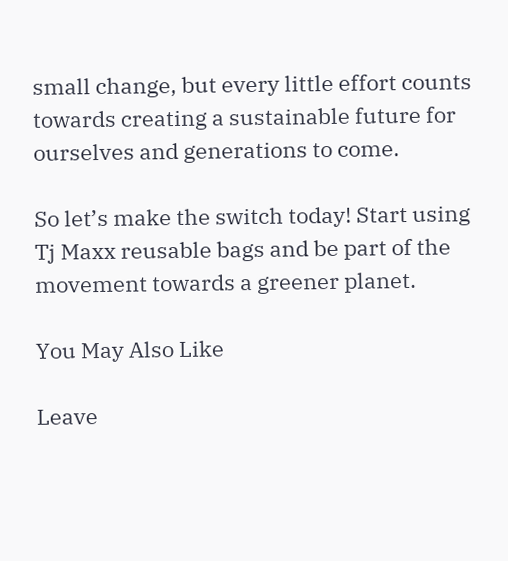small change, but every little effort counts towards creating a sustainable future for ourselves and generations to come.

So let’s make the switch today! Start using Tj Maxx reusable bags and be part of the movement towards a greener planet.

You May Also Like

Leave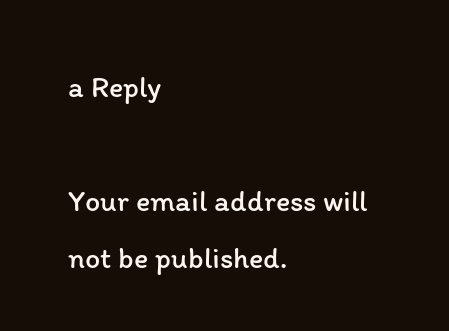a Reply

Your email address will not be published.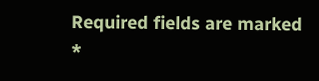Required fields are marked *